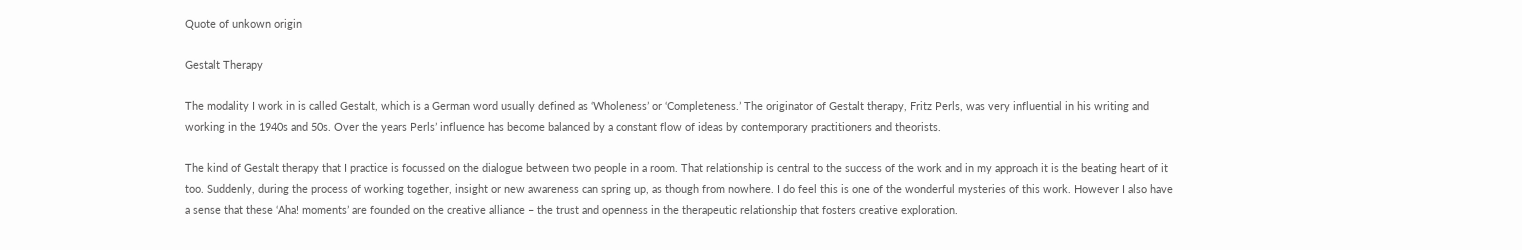Quote of unkown origin

Gestalt Therapy

The modality I work in is called Gestalt, which is a German word usually defined as ‘Wholeness’ or ‘Completeness.’ The originator of Gestalt therapy, Fritz Perls, was very influential in his writing and working in the 1940s and 50s. Over the years Perls’ influence has become balanced by a constant flow of ideas by contemporary practitioners and theorists.

The kind of Gestalt therapy that I practice is focussed on the dialogue between two people in a room. That relationship is central to the success of the work and in my approach it is the beating heart of it too. Suddenly, during the process of working together, insight or new awareness can spring up, as though from nowhere. I do feel this is one of the wonderful mysteries of this work. However I also have a sense that these ‘Aha! moments’ are founded on the creative alliance – the trust and openness in the therapeutic relationship that fosters creative exploration.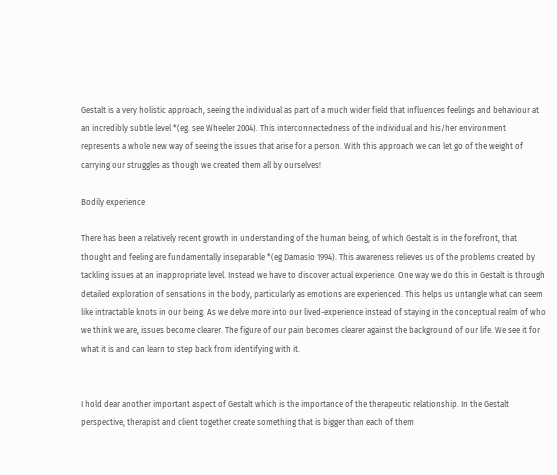Gestalt is a very holistic approach, seeing the individual as part of a much wider field that influences feelings and behaviour at an incredibly subtle level *(eg. see Wheeler 2004). This interconnectedness of the individual and his/her environment represents a whole new way of seeing the issues that arise for a person. With this approach we can let go of the weight of carrying our struggles as though we created them all by ourselves!

Bodily experience

There has been a relatively recent growth in understanding of the human being, of which Gestalt is in the forefront, that thought and feeling are fundamentally inseparable *(eg Damasio 1994). This awareness relieves us of the problems created by tackling issues at an inappropriate level. Instead we have to discover actual experience. One way we do this in Gestalt is through detailed exploration of sensations in the body, particularly as emotions are experienced. This helps us untangle what can seem like intractable knots in our being. As we delve more into our lived-experience instead of staying in the conceptual realm of who we think we are, issues become clearer. The figure of our pain becomes clearer against the background of our life. We see it for what it is and can learn to step back from identifying with it.


I hold dear another important aspect of Gestalt which is the importance of the therapeutic relationship. In the Gestalt perspective, therapist and client together create something that is bigger than each of them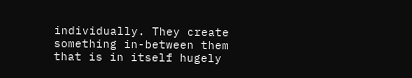individually. They create something in-between them that is in itself hugely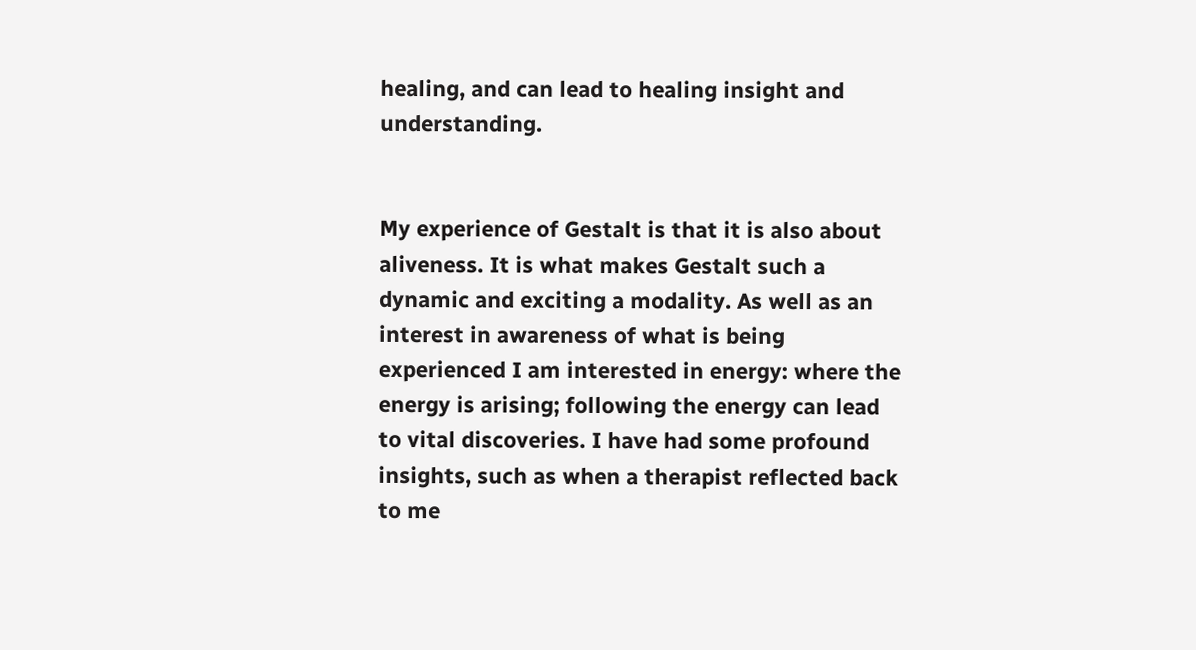healing, and can lead to healing insight and understanding.


My experience of Gestalt is that it is also about aliveness. It is what makes Gestalt such a dynamic and exciting a modality. As well as an interest in awareness of what is being experienced I am interested in energy: where the energy is arising; following the energy can lead to vital discoveries. I have had some profound insights, such as when a therapist reflected back to me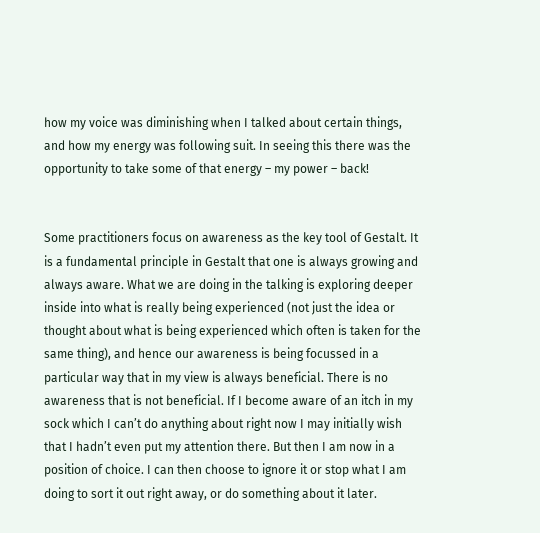how my voice was diminishing when I talked about certain things, and how my energy was following suit. In seeing this there was the opportunity to take some of that energy – my power – back!


Some practitioners focus on awareness as the key tool of Gestalt. It is a fundamental principle in Gestalt that one is always growing and always aware. What we are doing in the talking is exploring deeper inside into what is really being experienced (not just the idea or thought about what is being experienced which often is taken for the same thing), and hence our awareness is being focussed in a particular way that in my view is always beneficial. There is no awareness that is not beneficial. If I become aware of an itch in my sock which I can’t do anything about right now I may initially wish that I hadn’t even put my attention there. But then I am now in a position of choice. I can then choose to ignore it or stop what I am doing to sort it out right away, or do something about it later.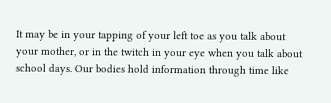It may be in your tapping of your left toe as you talk about your mother, or in the twitch in your eye when you talk about school days. Our bodies hold information through time like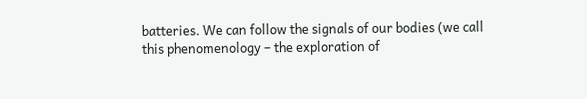batteries. We can follow the signals of our bodies (we call this phenomenology – the exploration of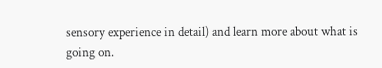sensory experience in detail) and learn more about what is going on.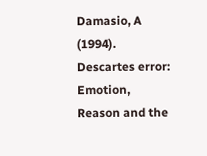Damasio, A (1994). Descartes error: Emotion, Reason and the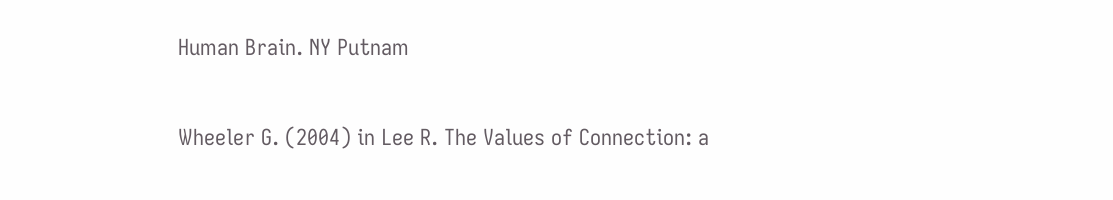Human Brain. NY Putnam

Wheeler G. (2004) in Lee R. The Values of Connection: a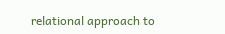relational approach to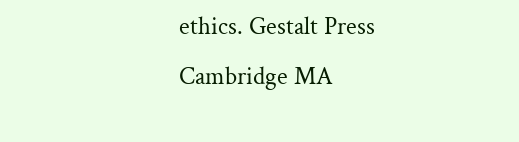ethics. Gestalt Press Cambridge MA